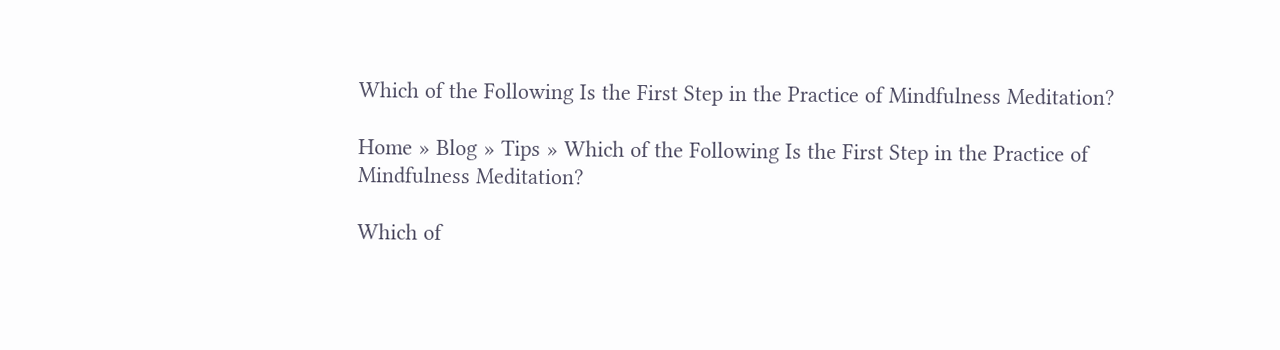Which of the Following Is the First Step in the Practice of Mindfulness Meditation?

Home » Blog » Tips » Which of the Following Is the First Step in the Practice of Mindfulness Meditation?

Which of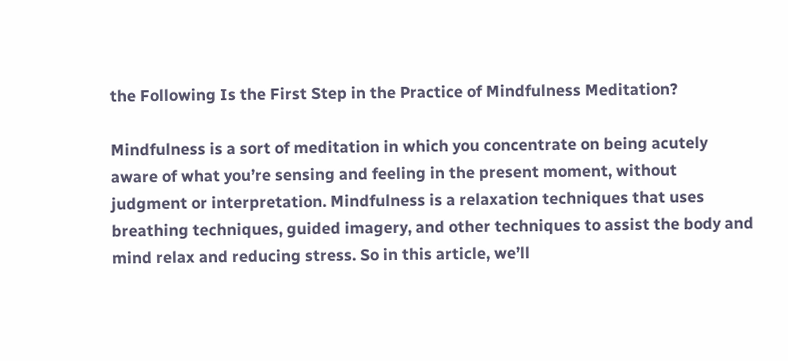the Following Is the First Step in the Practice of Mindfulness Meditation?

Mindfulness is a sort of meditation in which you concentrate on being acutely aware of what you’re sensing and feeling in the present moment, without judgment or interpretation. Mindfulness is a relaxation techniques that uses breathing techniques, guided imagery, and other techniques to assist the body and mind relax and reducing stress. So in this article, we’ll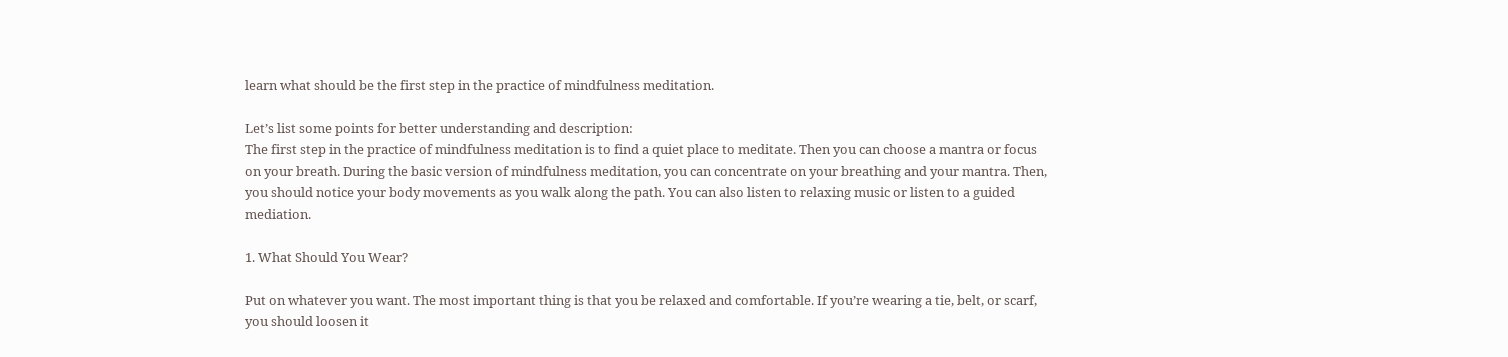learn what should be the first step in the practice of mindfulness meditation.

Let’s list some points for better understanding and description:
The first step in the practice of mindfulness meditation is to find a quiet place to meditate. Then you can choose a mantra or focus on your breath. During the basic version of mindfulness meditation, you can concentrate on your breathing and your mantra. Then, you should notice your body movements as you walk along the path. You can also listen to relaxing music or listen to a guided mediation.

1. What Should You Wear?

Put on whatever you want. The most important thing is that you be relaxed and comfortable. If you’re wearing a tie, belt, or scarf, you should loosen it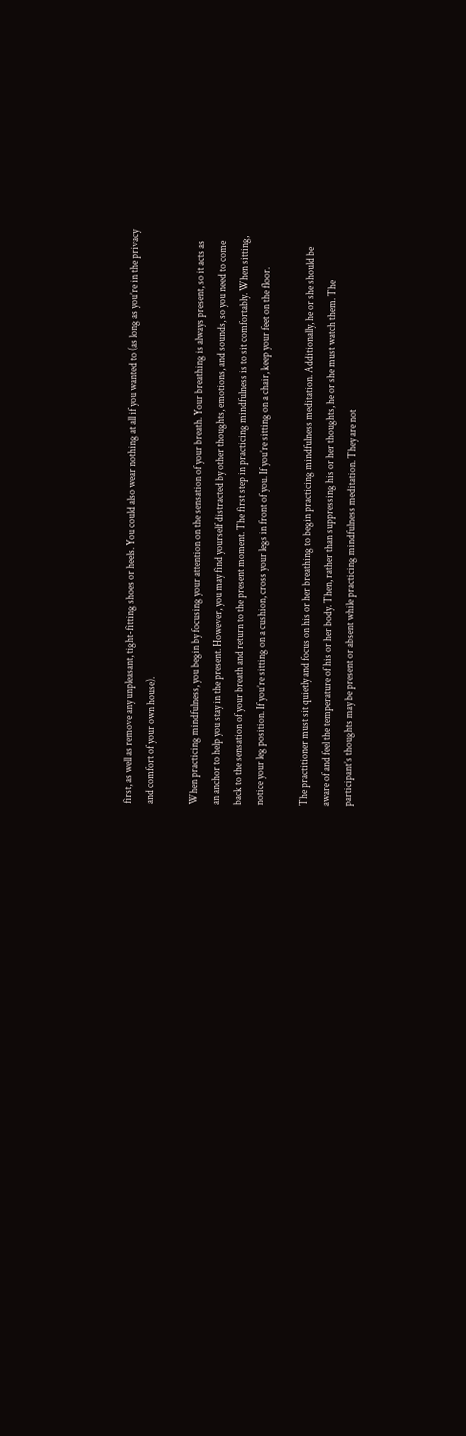first, as well as remove any unpleasant, tight-fitting shoes or heels. You could also wear nothing at all if you wanted to (as long as you’re in the privacy and comfort of your own house).

When practicing mindfulness, you begin by focusing your attention on the sensation of your breath. Your breathing is always present, so it acts as an anchor to help you stay in the present. However, you may find yourself distracted by other thoughts, emotions, and sounds, so you need to come back to the sensation of your breath and return to the present moment. The first step in practicing mindfulness is to sit comfortably. When sitting, notice your leg position. If you’re sitting on a cushion, cross your legs in front of you. If you’re sitting on a chair, keep your feet on the floor.

The practitioner must sit quietly and focus on his or her breathing to begin practicing mindfulness meditation. Additionally, he or she should be aware of and feel the temperature of his or her body. Then, rather than suppressing his or her thoughts, he or she must watch them. The participant’s thoughts may be present or absent while practicing mindfulness meditation. They are not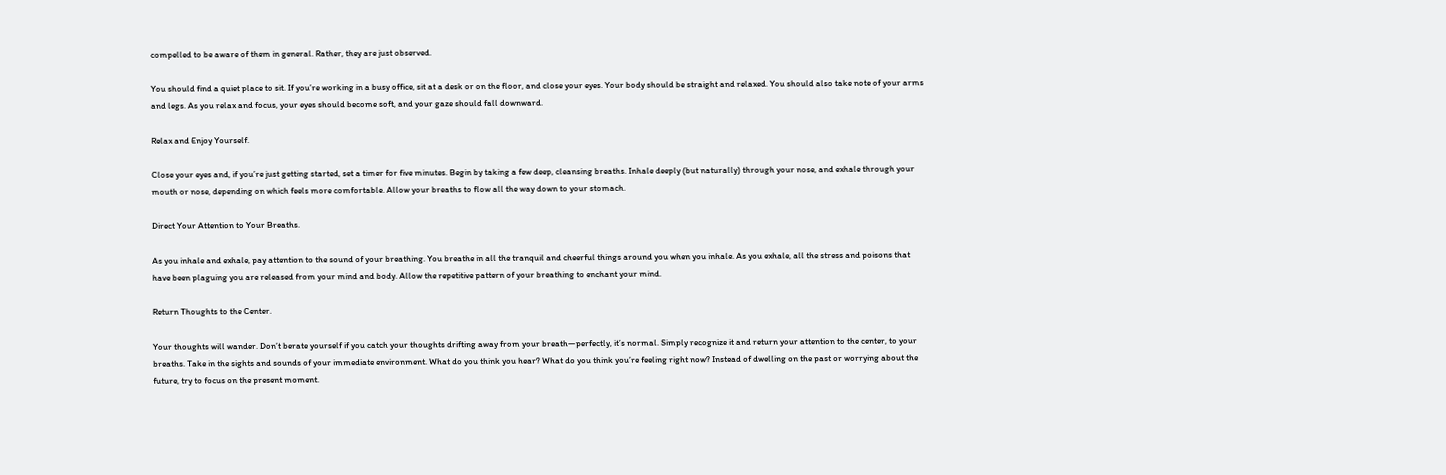compelled to be aware of them in general. Rather, they are just observed.

You should find a quiet place to sit. If you’re working in a busy office, sit at a desk or on the floor, and close your eyes. Your body should be straight and relaxed. You should also take note of your arms and legs. As you relax and focus, your eyes should become soft, and your gaze should fall downward.

Relax and Enjoy Yourself.

Close your eyes and, if you’re just getting started, set a timer for five minutes. Begin by taking a few deep, cleansing breaths. Inhale deeply (but naturally) through your nose, and exhale through your mouth or nose, depending on which feels more comfortable. Allow your breaths to flow all the way down to your stomach.

Direct Your Attention to Your Breaths.

As you inhale and exhale, pay attention to the sound of your breathing. You breathe in all the tranquil and cheerful things around you when you inhale. As you exhale, all the stress and poisons that have been plaguing you are released from your mind and body. Allow the repetitive pattern of your breathing to enchant your mind.

Return Thoughts to the Center.

Your thoughts will wander. Don’t berate yourself if you catch your thoughts drifting away from your breath—perfectly, it’s normal. Simply recognize it and return your attention to the center, to your breaths. Take in the sights and sounds of your immediate environment. What do you think you hear? What do you think you’re feeling right now? Instead of dwelling on the past or worrying about the future, try to focus on the present moment.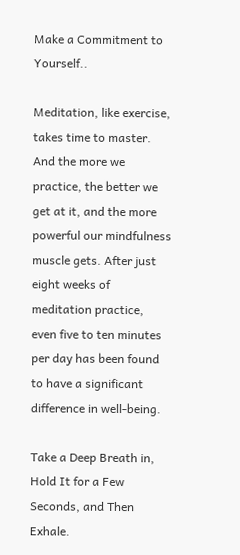Make a Commitment to Yourself..

Meditation, like exercise, takes time to master. And the more we practice, the better we get at it, and the more powerful our mindfulness muscle gets. After just eight weeks of meditation practice, even five to ten minutes per day has been found to have a significant difference in well-being.

Take a Deep Breath in, Hold It for a Few Seconds, and Then Exhale.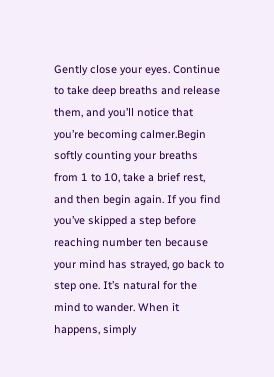Gently close your eyes. Continue to take deep breaths and release them, and you’ll notice that you’re becoming calmer.Begin softly counting your breaths from 1 to 10, take a brief rest, and then begin again. If you find you’ve skipped a step before reaching number ten because your mind has strayed, go back to step one. It’s natural for the mind to wander. When it happens, simply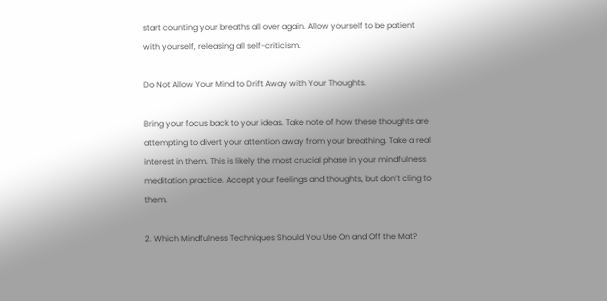start counting your breaths all over again. Allow yourself to be patient with yourself, releasing all self-criticism.

Do Not Allow Your Mind to Drift Away with Your Thoughts.

Bring your focus back to your ideas. Take note of how these thoughts are attempting to divert your attention away from your breathing. Take a real interest in them. This is likely the most crucial phase in your mindfulness meditation practice. Accept your feelings and thoughts, but don’t cling to them.

2. Which Mindfulness Techniques Should You Use On and Off the Mat?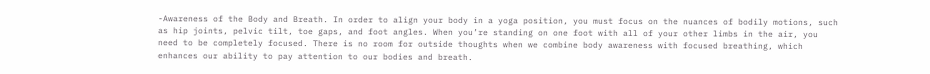-Awareness of the Body and Breath. In order to align your body in a yoga position, you must focus on the nuances of bodily motions, such as hip joints, pelvic tilt, toe gaps, and foot angles. When you’re standing on one foot with all of your other limbs in the air, you need to be completely focused. There is no room for outside thoughts when we combine body awareness with focused breathing, which enhances our ability to pay attention to our bodies and breath.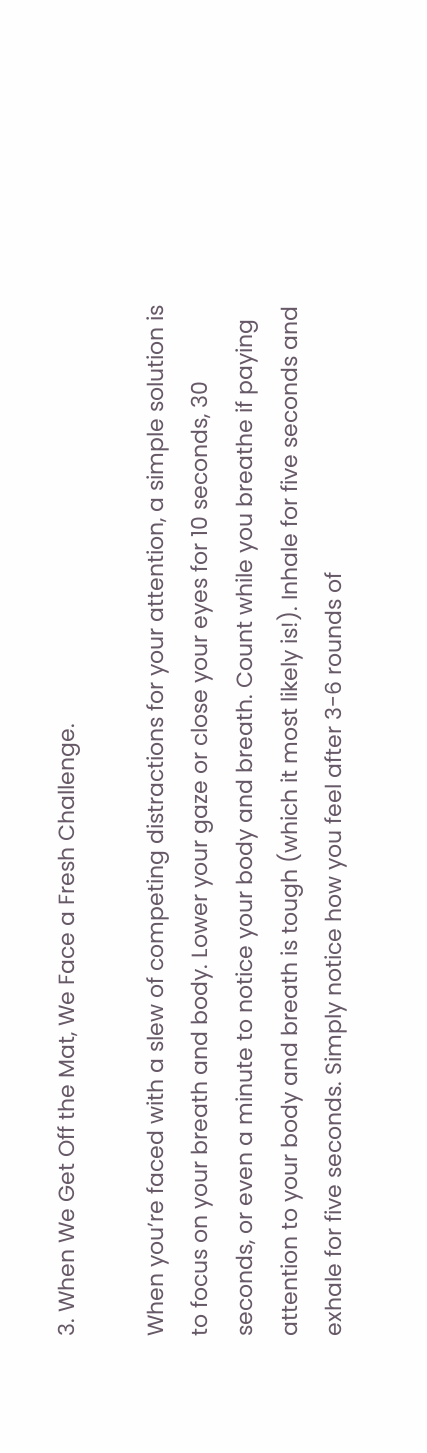3. When We Get Off the Mat, We Face a Fresh Challenge.

When you’re faced with a slew of competing distractions for your attention, a simple solution is to focus on your breath and body. Lower your gaze or close your eyes for 10 seconds, 30 seconds, or even a minute to notice your body and breath. Count while you breathe if paying attention to your body and breath is tough (which it most likely is!). Inhale for five seconds and exhale for five seconds. Simply notice how you feel after 3-6 rounds of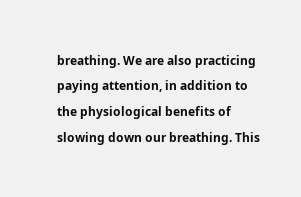breathing. We are also practicing paying attention, in addition to the physiological benefits of slowing down our breathing. This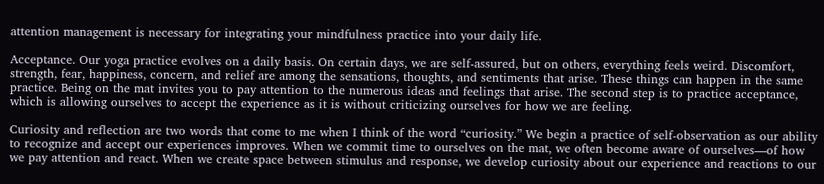attention management is necessary for integrating your mindfulness practice into your daily life.

Acceptance. Our yoga practice evolves on a daily basis. On certain days, we are self-assured, but on others, everything feels weird. Discomfort, strength, fear, happiness, concern, and relief are among the sensations, thoughts, and sentiments that arise. These things can happen in the same practice. Being on the mat invites you to pay attention to the numerous ideas and feelings that arise. The second step is to practice acceptance, which is allowing ourselves to accept the experience as it is without criticizing ourselves for how we are feeling.

Curiosity and reflection are two words that come to me when I think of the word “curiosity.” We begin a practice of self-observation as our ability to recognize and accept our experiences improves. When we commit time to ourselves on the mat, we often become aware of ourselves—of how we pay attention and react. When we create space between stimulus and response, we develop curiosity about our experience and reactions to our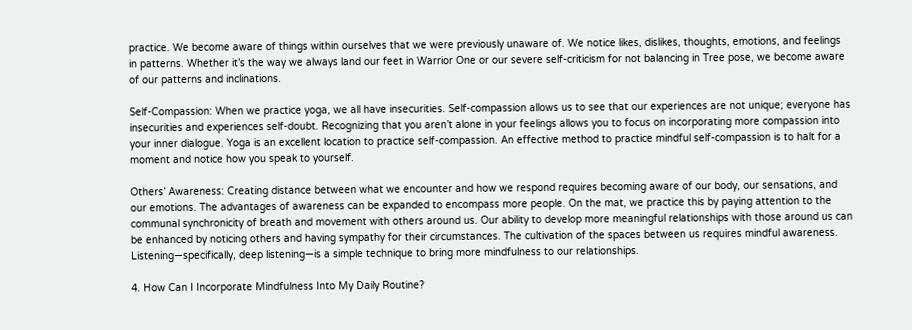practice. We become aware of things within ourselves that we were previously unaware of. We notice likes, dislikes, thoughts, emotions, and feelings in patterns. Whether it’s the way we always land our feet in Warrior One or our severe self-criticism for not balancing in Tree pose, we become aware of our patterns and inclinations.

Self-Compassion: When we practice yoga, we all have insecurities. Self-compassion allows us to see that our experiences are not unique; everyone has insecurities and experiences self-doubt. Recognizing that you aren’t alone in your feelings allows you to focus on incorporating more compassion into your inner dialogue. Yoga is an excellent location to practice self-compassion. An effective method to practice mindful self-compassion is to halt for a moment and notice how you speak to yourself.

Others’ Awareness: Creating distance between what we encounter and how we respond requires becoming aware of our body, our sensations, and our emotions. The advantages of awareness can be expanded to encompass more people. On the mat, we practice this by paying attention to the communal synchronicity of breath and movement with others around us. Our ability to develop more meaningful relationships with those around us can be enhanced by noticing others and having sympathy for their circumstances. The cultivation of the spaces between us requires mindful awareness. Listening—specifically, deep listening—is a simple technique to bring more mindfulness to our relationships.

4. How Can I Incorporate Mindfulness Into My Daily Routine?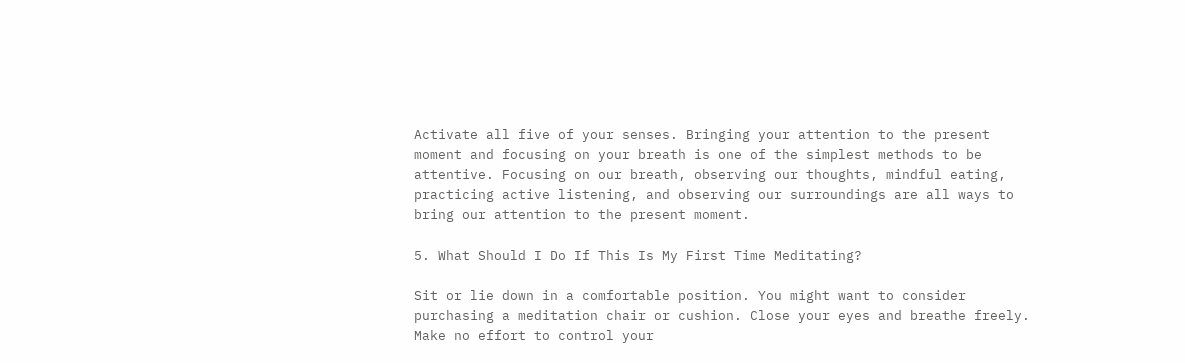Activate all five of your senses. Bringing your attention to the present moment and focusing on your breath is one of the simplest methods to be attentive. Focusing on our breath, observing our thoughts, mindful eating, practicing active listening, and observing our surroundings are all ways to bring our attention to the present moment.

5. What Should I Do If This Is My First Time Meditating?

Sit or lie down in a comfortable position. You might want to consider purchasing a meditation chair or cushion. Close your eyes and breathe freely. Make no effort to control your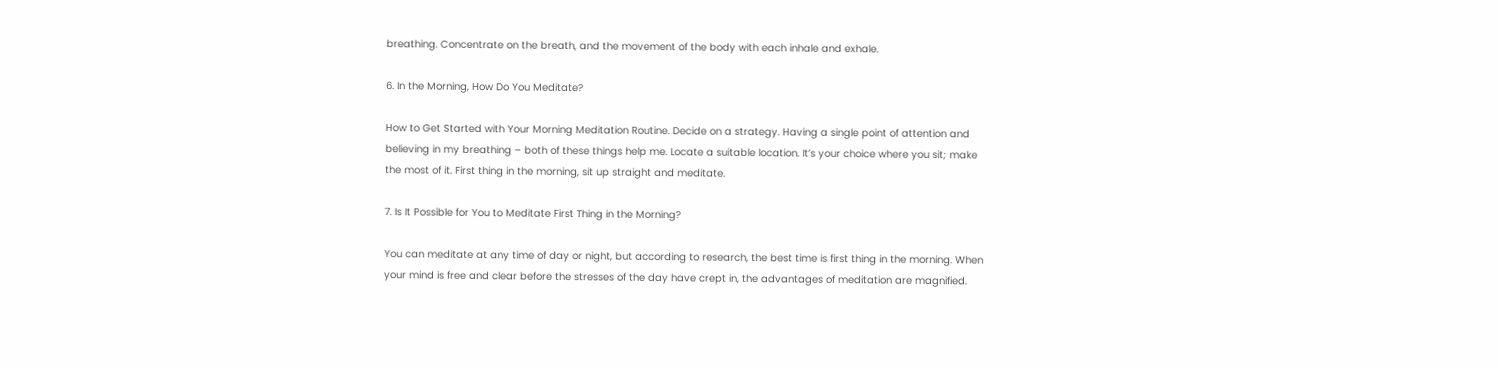breathing. Concentrate on the breath, and the movement of the body with each inhale and exhale.

6. In the Morning, How Do You Meditate?

How to Get Started with Your Morning Meditation Routine. Decide on a strategy. Having a single point of attention and believing in my breathing – both of these things help me. Locate a suitable location. It’s your choice where you sit; make the most of it. First thing in the morning, sit up straight and meditate.

7. Is It Possible for You to Meditate First Thing in the Morning?

You can meditate at any time of day or night, but according to research, the best time is first thing in the morning. When your mind is free and clear before the stresses of the day have crept in, the advantages of meditation are magnified.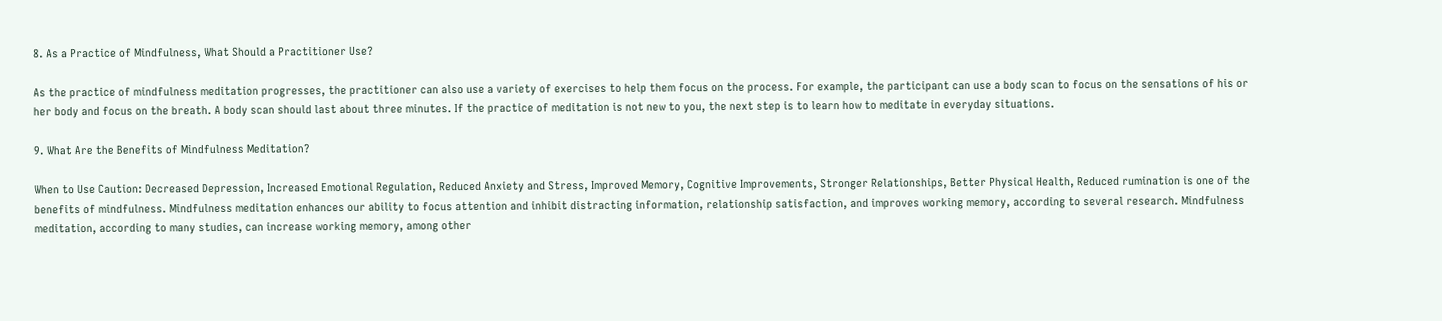8. As a Practice of Mindfulness, What Should a Practitioner Use?

As the practice of mindfulness meditation progresses, the practitioner can also use a variety of exercises to help them focus on the process. For example, the participant can use a body scan to focus on the sensations of his or her body and focus on the breath. A body scan should last about three minutes. If the practice of meditation is not new to you, the next step is to learn how to meditate in everyday situations.

9. What Are the Benefits of Mindfulness Meditation?

When to Use Caution: Decreased Depression, Increased Emotional Regulation, Reduced Anxiety and Stress, Improved Memory, Cognitive Improvements, Stronger Relationships, Better Physical Health, Reduced rumination is one of the benefits of mindfulness. Mindfulness meditation enhances our ability to focus attention and inhibit distracting information, relationship satisfaction, and improves working memory, according to several research. Mindfulness meditation, according to many studies, can increase working memory, among other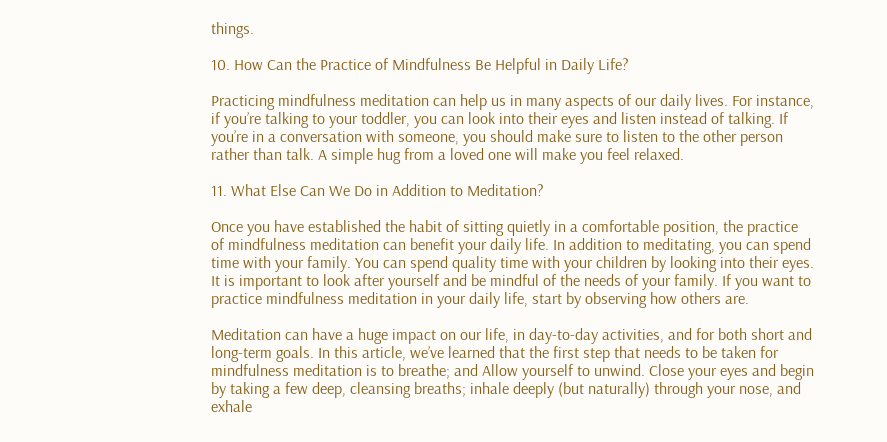things.

10. How Can the Practice of Mindfulness Be Helpful in Daily Life?

Practicing mindfulness meditation can help us in many aspects of our daily lives. For instance, if you’re talking to your toddler, you can look into their eyes and listen instead of talking. If you’re in a conversation with someone, you should make sure to listen to the other person rather than talk. A simple hug from a loved one will make you feel relaxed.

11. What Else Can We Do in Addition to Meditation?

Once you have established the habit of sitting quietly in a comfortable position, the practice of mindfulness meditation can benefit your daily life. In addition to meditating, you can spend time with your family. You can spend quality time with your children by looking into their eyes. It is important to look after yourself and be mindful of the needs of your family. If you want to practice mindfulness meditation in your daily life, start by observing how others are.

Meditation can have a huge impact on our life, in day-to-day activities, and for both short and long-term goals. In this article, we’ve learned that the first step that needs to be taken for mindfulness meditation is to breathe; and Allow yourself to unwind. Close your eyes and begin by taking a few deep, cleansing breaths; inhale deeply (but naturally) through your nose, and exhale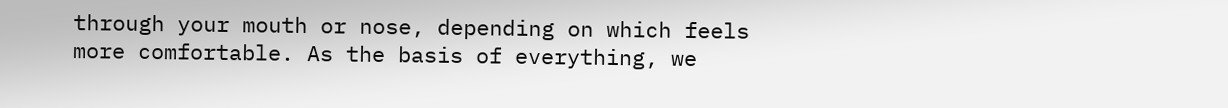through your mouth or nose, depending on which feels more comfortable. As the basis of everything, we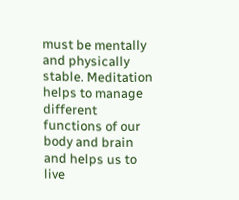must be mentally and physically stable. Meditation helps to manage different functions of our body and brain and helps us to live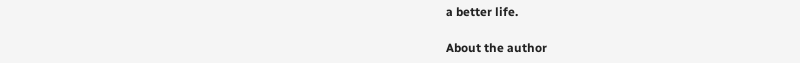a better life.

About the author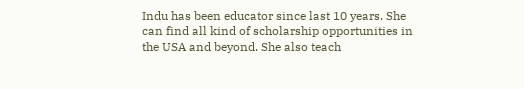Indu has been educator since last 10 years. She can find all kind of scholarship opportunities in the USA and beyond. She also teach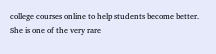college courses online to help students become better. She is one of the very rare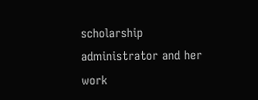scholarship administrator and her work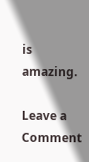is amazing.

Leave a Comment